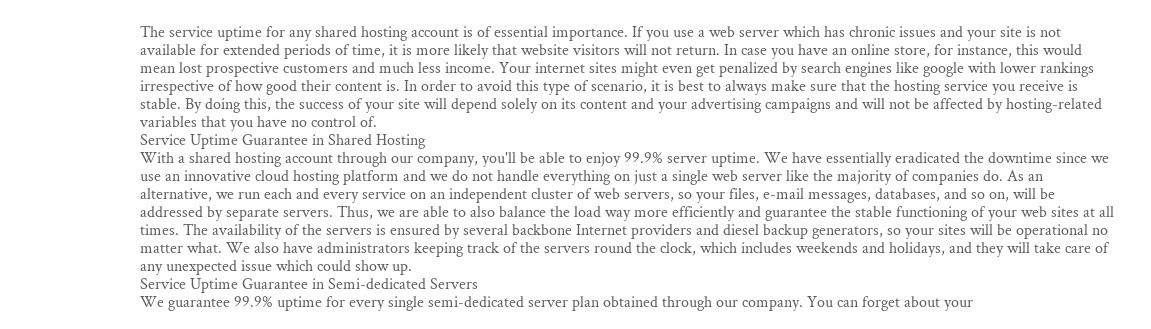The service uptime for any shared hosting account is of essential importance. If you use a web server which has chronic issues and your site is not available for extended periods of time, it is more likely that website visitors will not return. In case you have an online store, for instance, this would mean lost prospective customers and much less income. Your internet sites might even get penalized by search engines like google with lower rankings irrespective of how good their content is. In order to avoid this type of scenario, it is best to always make sure that the hosting service you receive is stable. By doing this, the success of your site will depend solely on its content and your advertising campaigns and will not be affected by hosting-related variables that you have no control of.
Service Uptime Guarantee in Shared Hosting
With a shared hosting account through our company, you'll be able to enjoy 99.9% server uptime. We have essentially eradicated the downtime since we use an innovative cloud hosting platform and we do not handle everything on just a single web server like the majority of companies do. As an alternative, we run each and every service on an independent cluster of web servers, so your files, e-mail messages, databases, and so on, will be addressed by separate servers. Thus, we are able to also balance the load way more efficiently and guarantee the stable functioning of your web sites at all times. The availability of the servers is ensured by several backbone Internet providers and diesel backup generators, so your sites will be operational no matter what. We also have administrators keeping track of the servers round the clock, which includes weekends and holidays, and they will take care of any unexpected issue which could show up.
Service Uptime Guarantee in Semi-dedicated Servers
We guarantee 99.9% uptime for every single semi-dedicated server plan obtained through our company. You can forget about your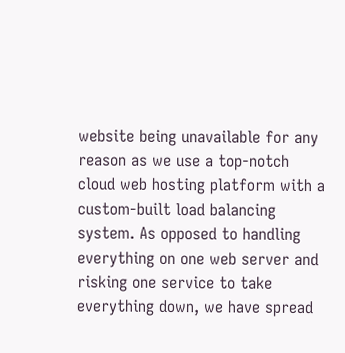website being unavailable for any reason as we use a top-notch cloud web hosting platform with a custom-built load balancing system. As opposed to handling everything on one web server and risking one service to take everything down, we have spread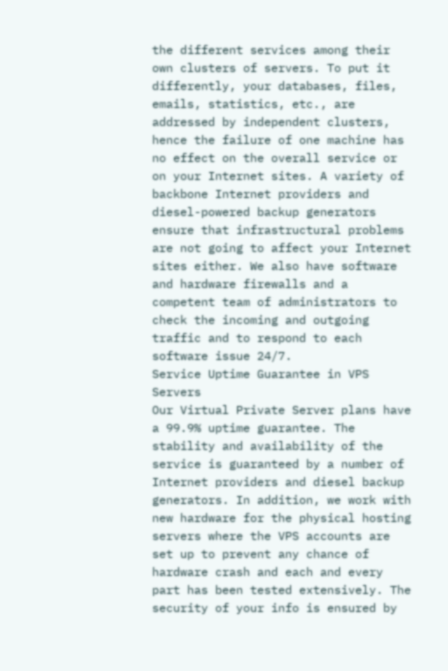the different services among their own clusters of servers. To put it differently, your databases, files, emails, statistics, etc., are addressed by independent clusters, hence the failure of one machine has no effect on the overall service or on your Internet sites. A variety of backbone Internet providers and diesel-powered backup generators ensure that infrastructural problems are not going to affect your Internet sites either. We also have software and hardware firewalls and a competent team of administrators to check the incoming and outgoing traffic and to respond to each software issue 24/7.
Service Uptime Guarantee in VPS Servers
Our Virtual Private Server plans have a 99.9% uptime guarantee. The stability and availability of the service is guaranteed by a number of Internet providers and diesel backup generators. In addition, we work with new hardware for the physical hosting servers where the VPS accounts are set up to prevent any chance of hardware crash and each and every part has been tested extensively. The security of your info is ensured by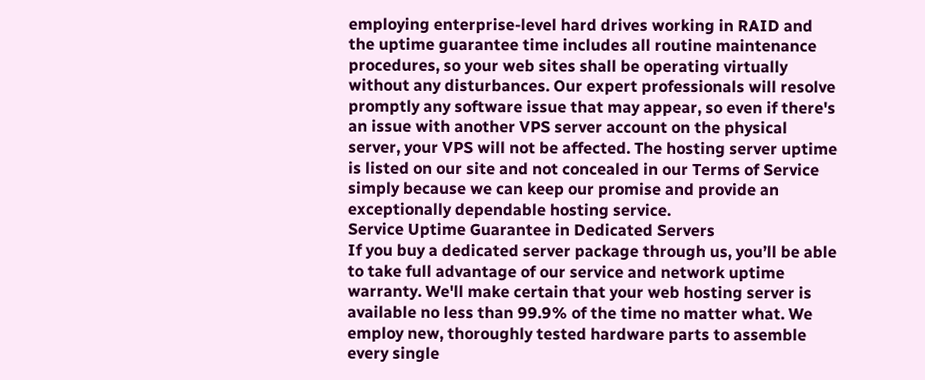employing enterprise-level hard drives working in RAID and the uptime guarantee time includes all routine maintenance procedures, so your web sites shall be operating virtually without any disturbances. Our expert professionals will resolve promptly any software issue that may appear, so even if there's an issue with another VPS server account on the physical server, your VPS will not be affected. The hosting server uptime is listed on our site and not concealed in our Terms of Service simply because we can keep our promise and provide an exceptionally dependable hosting service.
Service Uptime Guarantee in Dedicated Servers
If you buy a dedicated server package through us, you’ll be able to take full advantage of our service and network uptime warranty. We'll make certain that your web hosting server is available no less than 99.9% of the time no matter what. We employ new, thoroughly tested hardware parts to assemble every single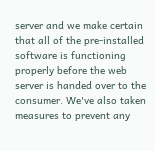server and we make certain that all of the pre-installed software is functioning properly before the web server is handed over to the consumer. We've also taken measures to prevent any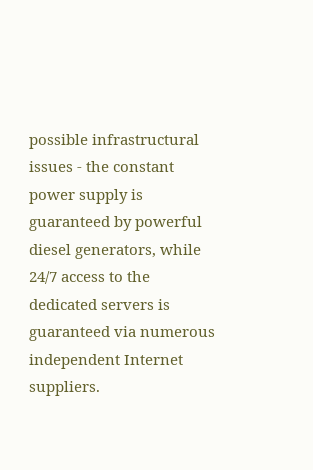possible infrastructural issues - the constant power supply is guaranteed by powerful diesel generators, while 24/7 access to the dedicated servers is guaranteed via numerous independent Internet suppliers.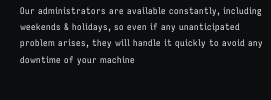Our administrators are available constantly, including weekends & holidays, so even if any unanticipated problem arises, they will handle it quickly to avoid any downtime of your machine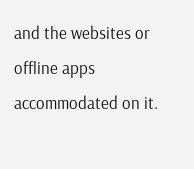and the websites or offline apps accommodated on it.